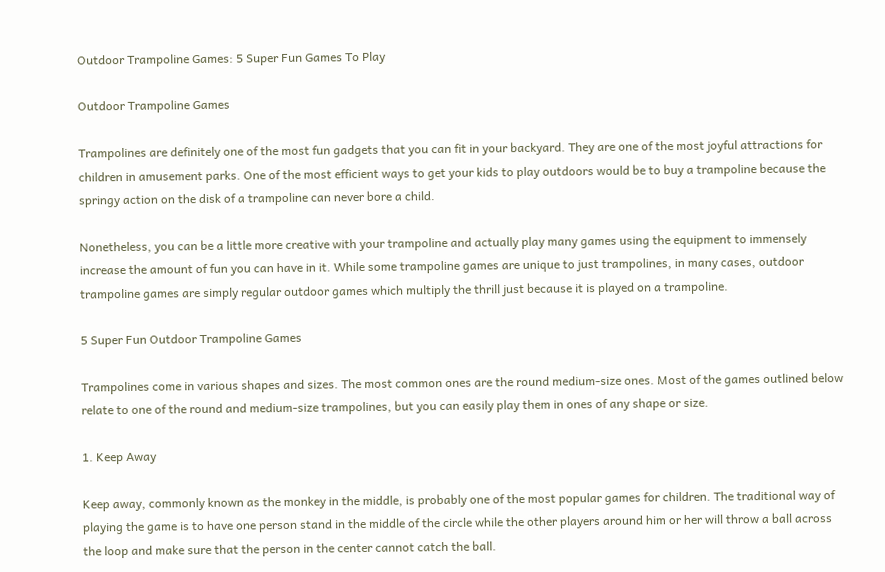Outdoor Trampoline Games: 5 Super Fun Games To Play

Outdoor Trampoline Games

Trampolines are definitely one of the most fun gadgets that you can fit in your backyard. They are one of the most joyful attractions for children in amusement parks. One of the most efficient ways to get your kids to play outdoors would be to buy a trampoline because the springy action on the disk of a trampoline can never bore a child.

Nonetheless, you can be a little more creative with your trampoline and actually play many games using the equipment to immensely increase the amount of fun you can have in it. While some trampoline games are unique to just trampolines, in many cases, outdoor trampoline games are simply regular outdoor games which multiply the thrill just because it is played on a trampoline.

5 Super Fun Outdoor Trampoline Games

Trampolines come in various shapes and sizes. The most common ones are the round medium-size ones. Most of the games outlined below relate to one of the round and medium-size trampolines, but you can easily play them in ones of any shape or size.

1. Keep Away

Keep away, commonly known as the monkey in the middle, is probably one of the most popular games for children. The traditional way of playing the game is to have one person stand in the middle of the circle while the other players around him or her will throw a ball across the loop and make sure that the person in the center cannot catch the ball.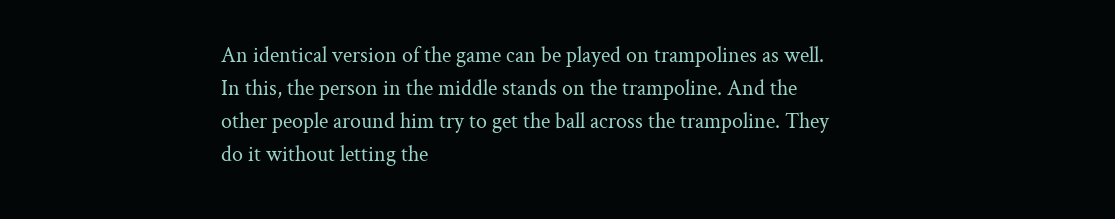An identical version of the game can be played on trampolines as well. In this, the person in the middle stands on the trampoline. And the other people around him try to get the ball across the trampoline. They do it without letting the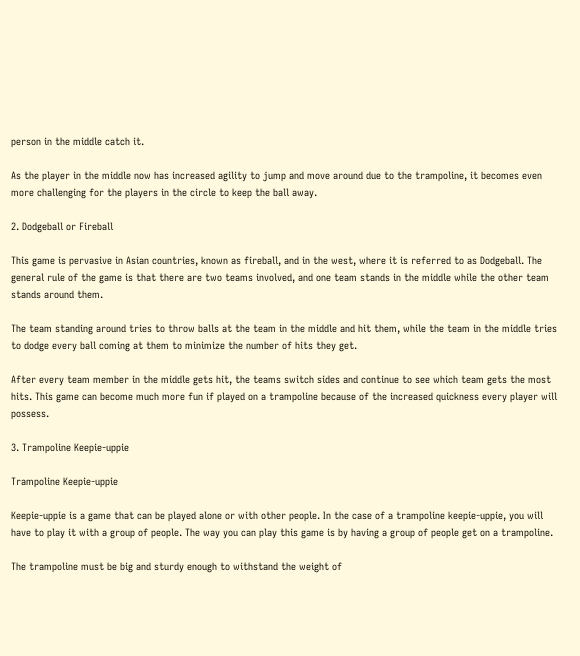person in the middle catch it.

As the player in the middle now has increased agility to jump and move around due to the trampoline, it becomes even more challenging for the players in the circle to keep the ball away.

2. Dodgeball or Fireball

This game is pervasive in Asian countries, known as fireball, and in the west, where it is referred to as Dodgeball. The general rule of the game is that there are two teams involved, and one team stands in the middle while the other team stands around them.

The team standing around tries to throw balls at the team in the middle and hit them, while the team in the middle tries to dodge every ball coming at them to minimize the number of hits they get.

After every team member in the middle gets hit, the teams switch sides and continue to see which team gets the most hits. This game can become much more fun if played on a trampoline because of the increased quickness every player will possess.

3. Trampoline Keepie-uppie

Trampoline Keepie-uppie

Keepie-uppie is a game that can be played alone or with other people. In the case of a trampoline keepie-uppie, you will have to play it with a group of people. The way you can play this game is by having a group of people get on a trampoline.

The trampoline must be big and sturdy enough to withstand the weight of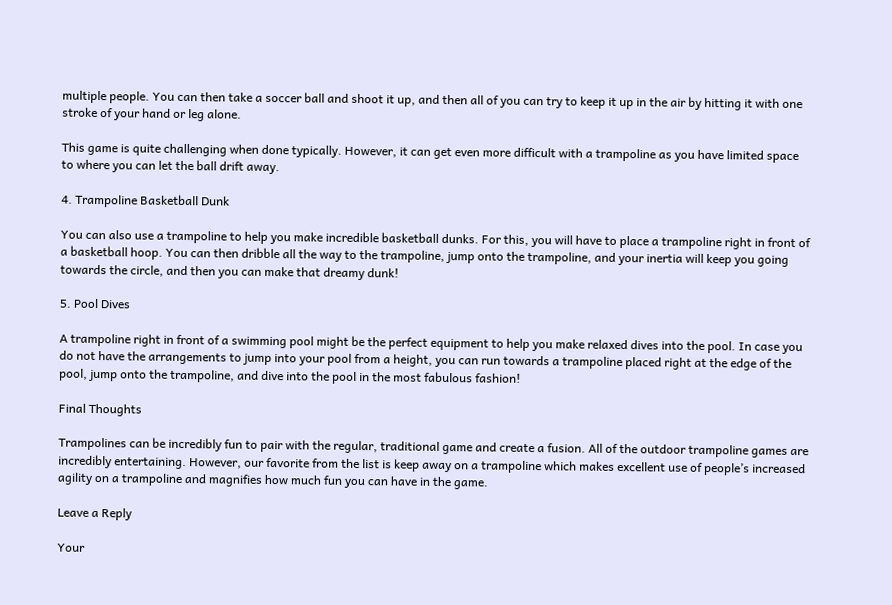multiple people. You can then take a soccer ball and shoot it up, and then all of you can try to keep it up in the air by hitting it with one stroke of your hand or leg alone.

This game is quite challenging when done typically. However, it can get even more difficult with a trampoline as you have limited space to where you can let the ball drift away.

4. Trampoline Basketball Dunk

You can also use a trampoline to help you make incredible basketball dunks. For this, you will have to place a trampoline right in front of a basketball hoop. You can then dribble all the way to the trampoline, jump onto the trampoline, and your inertia will keep you going towards the circle, and then you can make that dreamy dunk!

5. Pool Dives

A trampoline right in front of a swimming pool might be the perfect equipment to help you make relaxed dives into the pool. In case you do not have the arrangements to jump into your pool from a height, you can run towards a trampoline placed right at the edge of the pool, jump onto the trampoline, and dive into the pool in the most fabulous fashion!

Final Thoughts

Trampolines can be incredibly fun to pair with the regular, traditional game and create a fusion. All of the outdoor trampoline games are incredibly entertaining. However, our favorite from the list is keep away on a trampoline which makes excellent use of people’s increased agility on a trampoline and magnifies how much fun you can have in the game.

Leave a Reply

Your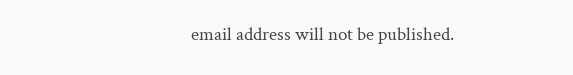email address will not be published.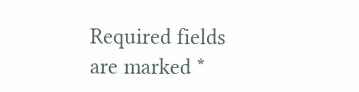Required fields are marked *